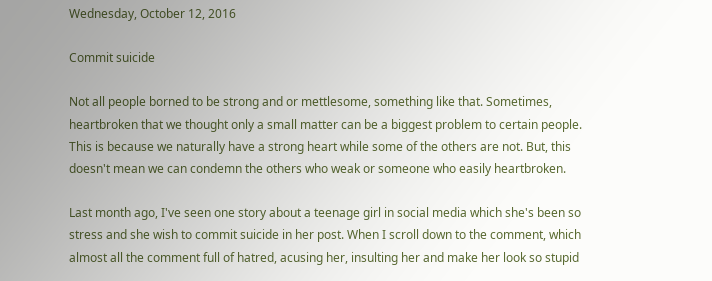Wednesday, October 12, 2016

Commit suicide

Not all people borned to be strong and or mettlesome, something like that. Sometimes, heartbroken that we thought only a small matter can be a biggest problem to certain people. This is because we naturally have a strong heart while some of the others are not. But, this doesn't mean we can condemn the others who weak or someone who easily heartbroken.

Last month ago, I've seen one story about a teenage girl in social media which she's been so stress and she wish to commit suicide in her post. When I scroll down to the comment, which almost all the comment full of hatred, acusing her, insulting her and make her look so stupid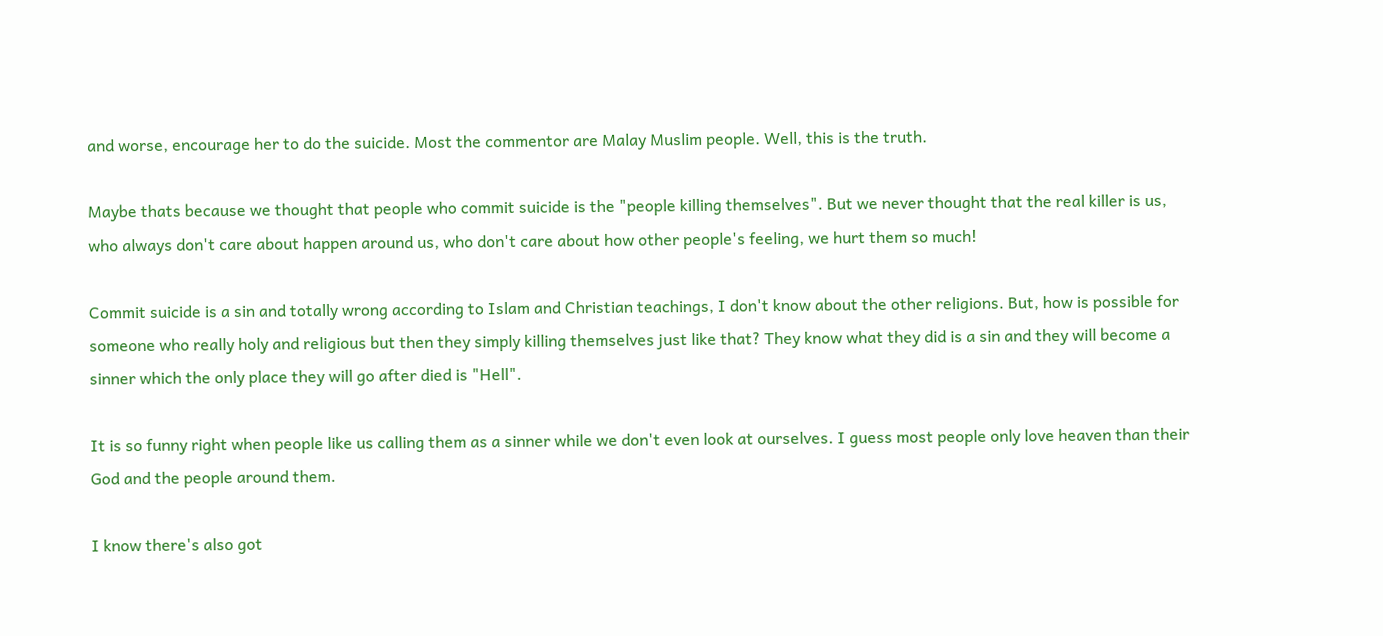and worse, encourage her to do the suicide. Most the commentor are Malay Muslim people. Well, this is the truth.

Maybe thats because we thought that people who commit suicide is the "people killing themselves". But we never thought that the real killer is us, who always don't care about happen around us, who don't care about how other people's feeling, we hurt them so much!

Commit suicide is a sin and totally wrong according to Islam and Christian teachings, I don't know about the other religions. But, how is possible for someone who really holy and religious but then they simply killing themselves just like that? They know what they did is a sin and they will become a sinner which the only place they will go after died is "Hell".

It is so funny right when people like us calling them as a sinner while we don't even look at ourselves. I guess most people only love heaven than their God and the people around them.

I know there's also got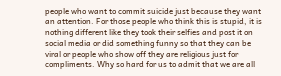people who want to commit suicide just because they want an attention. For those people who think this is stupid, it is nothing different like they took their selfies and post it on social media or did something funny so that they can be viral or people who show off they are religious just for compliments. Why so hard for us to admit that we are all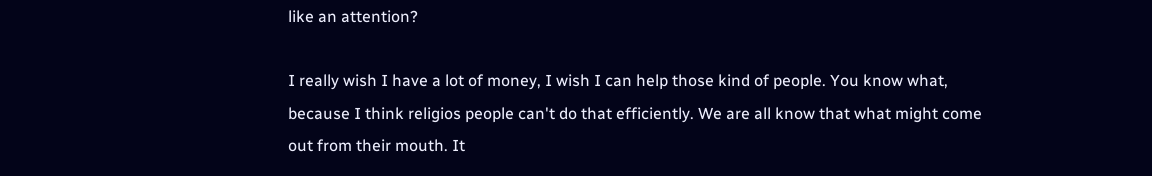like an attention?

I really wish I have a lot of money, I wish I can help those kind of people. You know what, because I think religios people can't do that efficiently. We are all know that what might come out from their mouth. It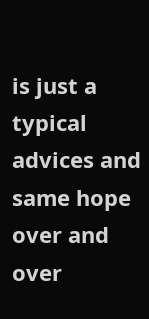is just a typical advices and same hope over and over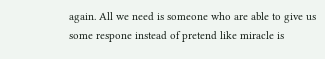again. All we need is someone who are able to give us some respone instead of pretend like miracle is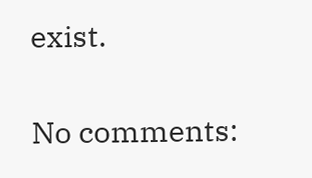exist.

No comments: